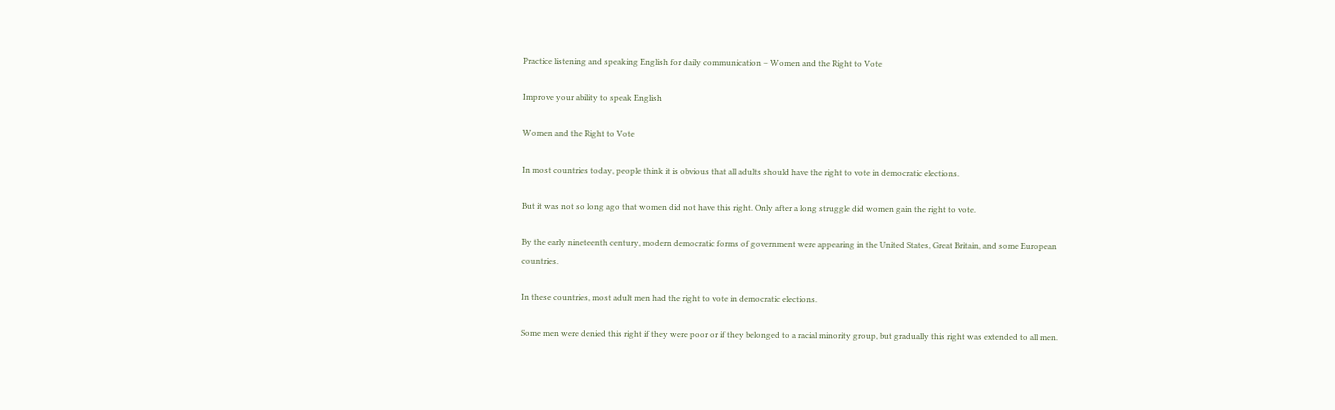Practice listening and speaking English for daily communication – Women and the Right to Vote

Improve your ability to speak English

Women and the Right to Vote

In most countries today, people think it is obvious that all adults should have the right to vote in democratic elections.

But it was not so long ago that women did not have this right. Only after a long struggle did women gain the right to vote.

By the early nineteenth century, modern democratic forms of government were appearing in the United States, Great Britain, and some European countries.

In these countries, most adult men had the right to vote in democratic elections.

Some men were denied this right if they were poor or if they belonged to a racial minority group, but gradually this right was extended to all men.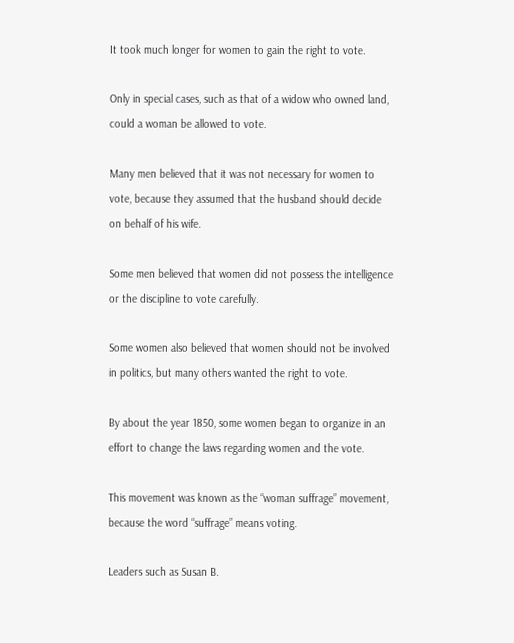It took much longer for women to gain the right to vote.

Only in special cases, such as that of a widow who owned land, could a woman be allowed to vote.

Many men believed that it was not necessary for women to vote, because they assumed that the husband should decide on behalf of his wife.

Some men believed that women did not possess the intelligence or the discipline to vote carefully.

Some women also believed that women should not be involved in politics, but many others wanted the right to vote.

By about the year 1850, some women began to organize in an effort to change the laws regarding women and the vote.

This movement was known as the “woman suffrage” movement, because the word “suffrage” means voting.

Leaders such as Susan B.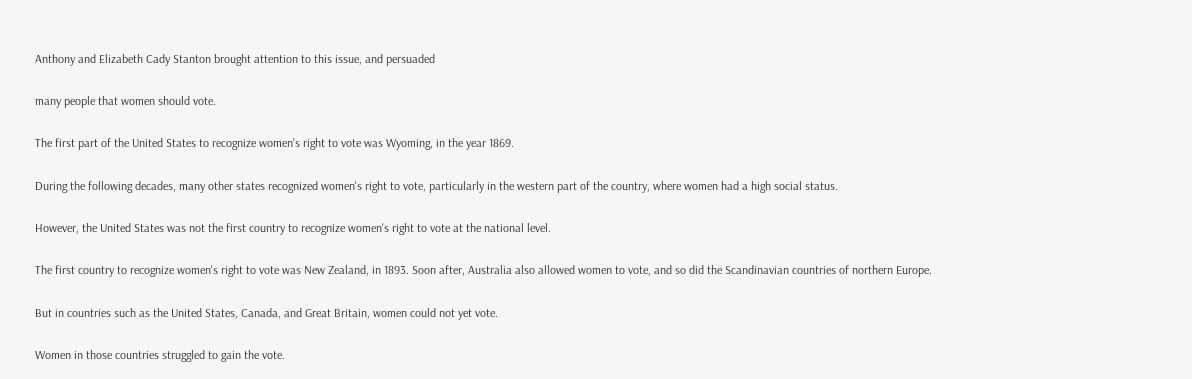Anthony and Elizabeth Cady Stanton brought attention to this issue, and persuaded

many people that women should vote.

The first part of the United States to recognize women's right to vote was Wyoming, in the year 1869.

During the following decades, many other states recognized women's right to vote, particularly in the western part of the country, where women had a high social status.

However, the United States was not the first country to recognize women's right to vote at the national level.

The first country to recognize women's right to vote was New Zealand, in 1893. Soon after, Australia also allowed women to vote, and so did the Scandinavian countries of northern Europe.

But in countries such as the United States, Canada, and Great Britain, women could not yet vote.

Women in those countries struggled to gain the vote.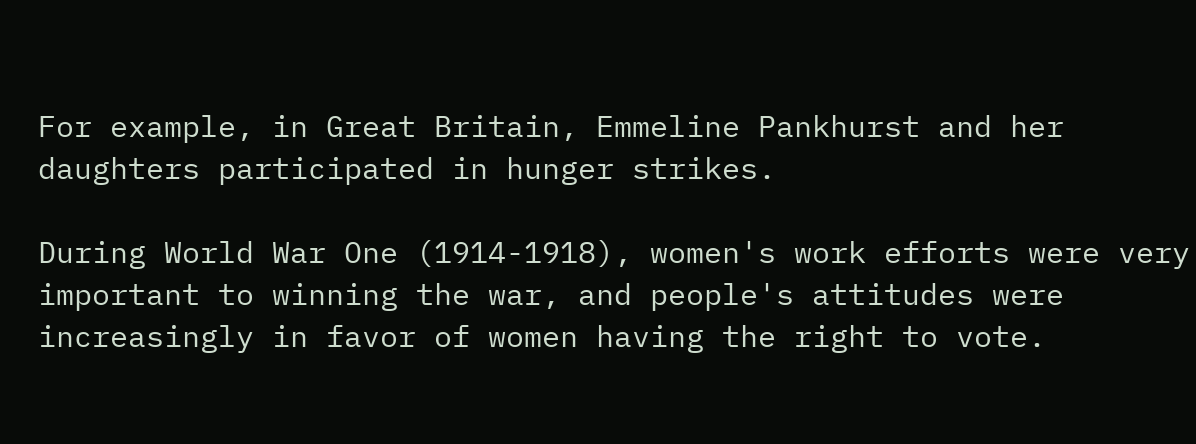For example, in Great Britain, Emmeline Pankhurst and her daughters participated in hunger strikes.

During World War One (1914-1918), women's work efforts were very important to winning the war, and people's attitudes were increasingly in favor of women having the right to vote.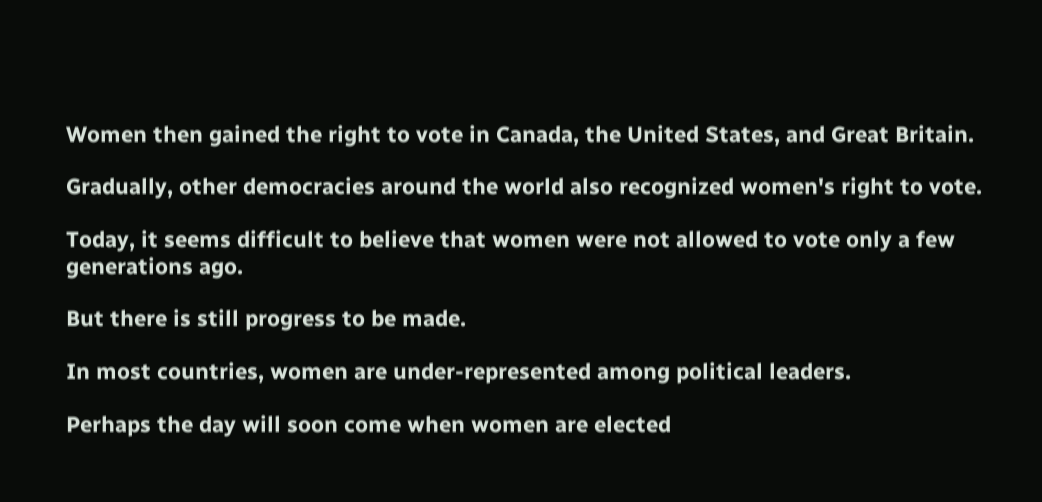Women then gained the right to vote in Canada, the United States, and Great Britain.

Gradually, other democracies around the world also recognized women's right to vote.

Today, it seems difficult to believe that women were not allowed to vote only a few generations ago.

But there is still progress to be made.

In most countries, women are under-represented among political leaders.

Perhaps the day will soon come when women are elected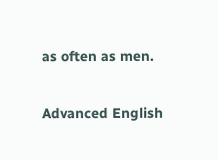as often as men.

Advanced English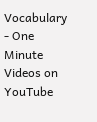Vocabulary - One Minute Videos on YouTube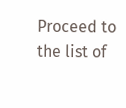Proceed to the list of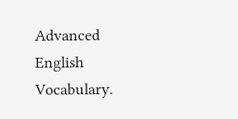Advanced English Vocabulary.